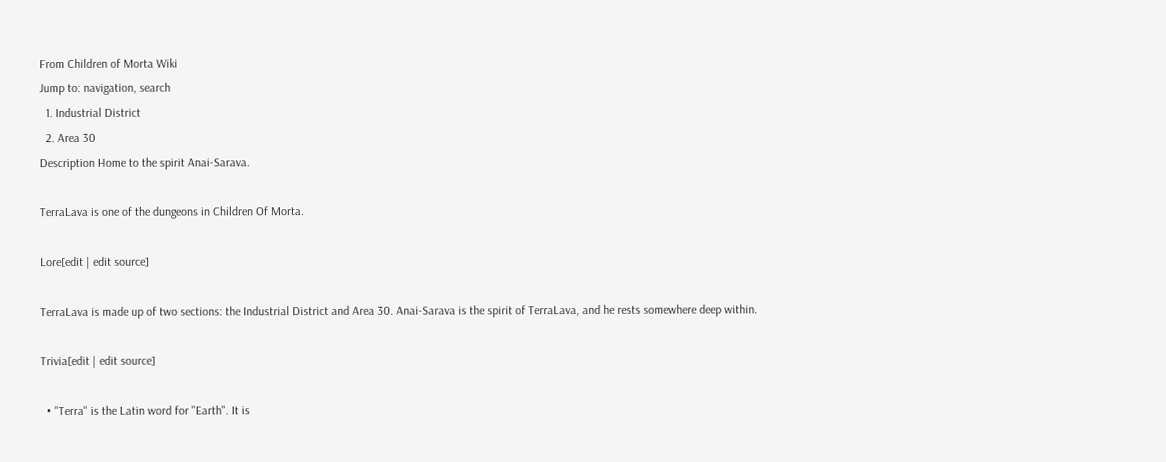From Children of Morta Wiki
Jump to: navigation, search
  1. Industrial District
  2. Area 30
Description Home to the spirit Anai-Sarava.

TerraLava is one of the dungeons in Children Of Morta.

Lore[edit | edit source]

TerraLava is made up of two sections: the Industrial District and Area 30. Anai-Sarava is the spirit of TerraLava, and he rests somewhere deep within.

Trivia[edit | edit source]

  • "Terra" is the Latin word for "Earth". It is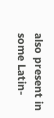also present in some Latin-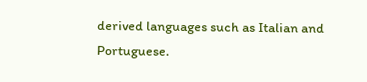derived languages such as Italian and Portuguese.